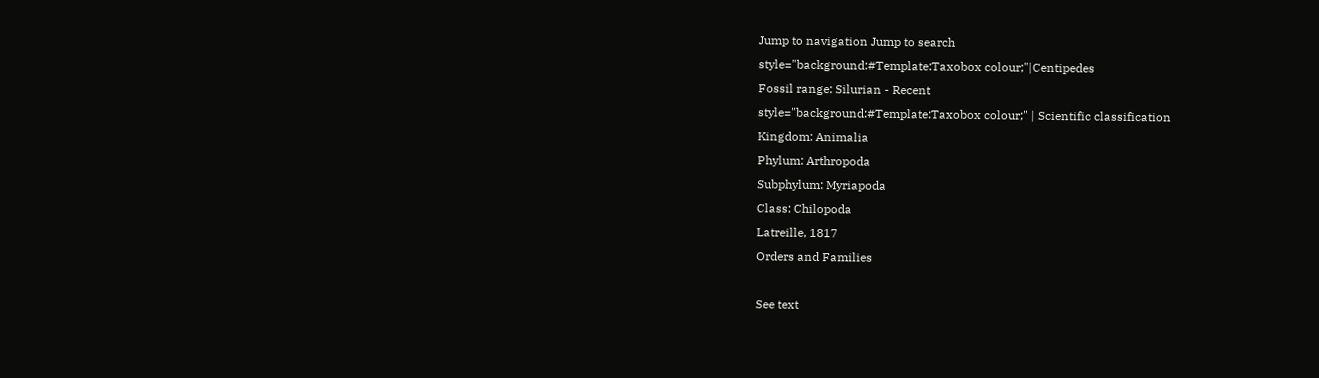Jump to navigation Jump to search
style="background:#Template:Taxobox colour;"|Centipedes
Fossil range: Silurian - Recent
style="background:#Template:Taxobox colour;" | Scientific classification
Kingdom: Animalia
Phylum: Arthropoda
Subphylum: Myriapoda
Class: Chilopoda
Latreille, 1817
Orders and Families

See text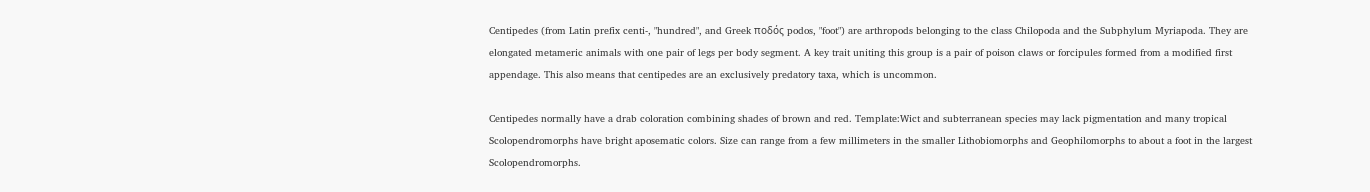Centipedes (from Latin prefix centi-, "hundred", and Greek ποδός podos, "foot") are arthropods belonging to the class Chilopoda and the Subphylum Myriapoda. They are elongated metameric animals with one pair of legs per body segment. A key trait uniting this group is a pair of poison claws or forcipules formed from a modified first appendage. This also means that centipedes are an exclusively predatory taxa, which is uncommon.

Centipedes normally have a drab coloration combining shades of brown and red. Template:Wict and subterranean species may lack pigmentation and many tropical Scolopendromorphs have bright aposematic colors. Size can range from a few millimeters in the smaller Lithobiomorphs and Geophilomorphs to about a foot in the largest Scolopendromorphs.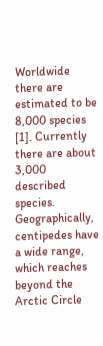Worldwide there are estimated to be 8,000 species [1]. Currently there are about 3,000 described species. Geographically, centipedes have a wide range, which reaches beyond the Arctic Circle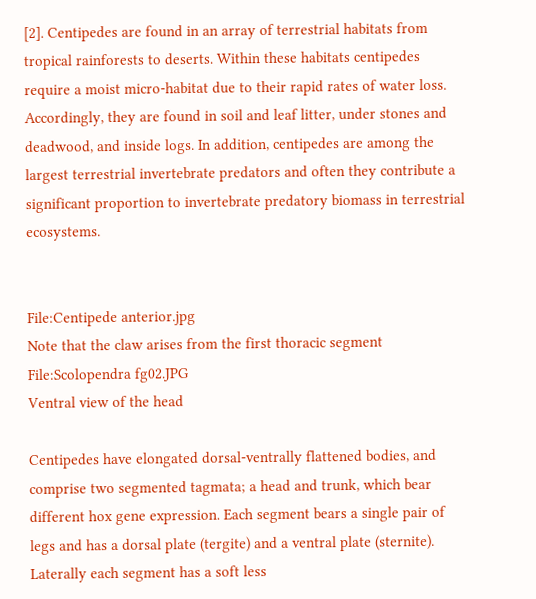[2]. Centipedes are found in an array of terrestrial habitats from tropical rainforests to deserts. Within these habitats centipedes require a moist micro-habitat due to their rapid rates of water loss. Accordingly, they are found in soil and leaf litter, under stones and deadwood, and inside logs. In addition, centipedes are among the largest terrestrial invertebrate predators and often they contribute a significant proportion to invertebrate predatory biomass in terrestrial ecosystems.


File:Centipede anterior.jpg
Note that the claw arises from the first thoracic segment
File:Scolopendra fg02.JPG
Ventral view of the head

Centipedes have elongated dorsal-ventrally flattened bodies, and comprise two segmented tagmata; a head and trunk, which bear different hox gene expression. Each segment bears a single pair of legs and has a dorsal plate (tergite) and a ventral plate (sternite). Laterally each segment has a soft less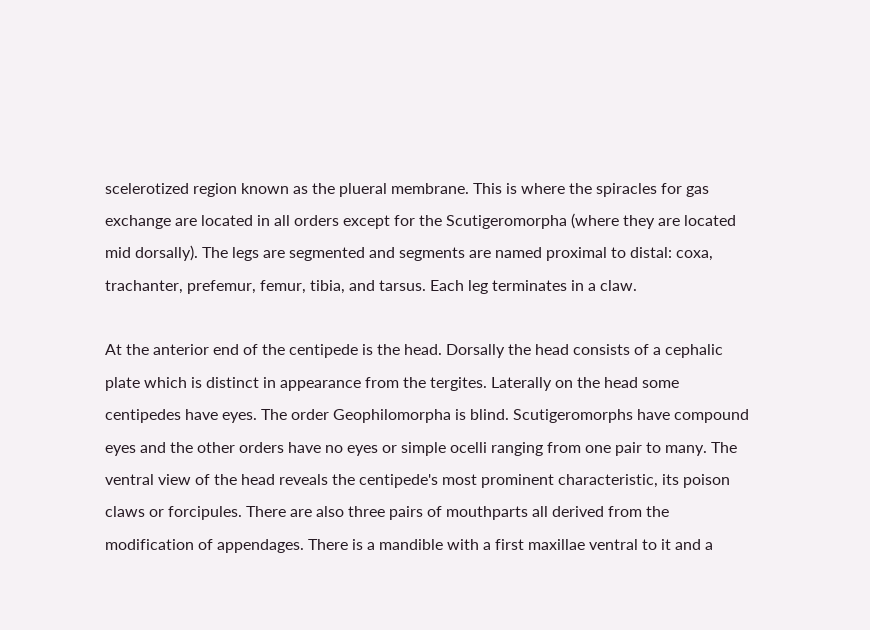scelerotized region known as the plueral membrane. This is where the spiracles for gas exchange are located in all orders except for the Scutigeromorpha (where they are located mid dorsally). The legs are segmented and segments are named proximal to distal: coxa, trachanter, prefemur, femur, tibia, and tarsus. Each leg terminates in a claw.

At the anterior end of the centipede is the head. Dorsally the head consists of a cephalic plate which is distinct in appearance from the tergites. Laterally on the head some centipedes have eyes. The order Geophilomorpha is blind. Scutigeromorphs have compound eyes and the other orders have no eyes or simple ocelli ranging from one pair to many. The ventral view of the head reveals the centipede's most prominent characteristic, its poison claws or forcipules. There are also three pairs of mouthparts all derived from the modification of appendages. There is a mandible with a first maxillae ventral to it and a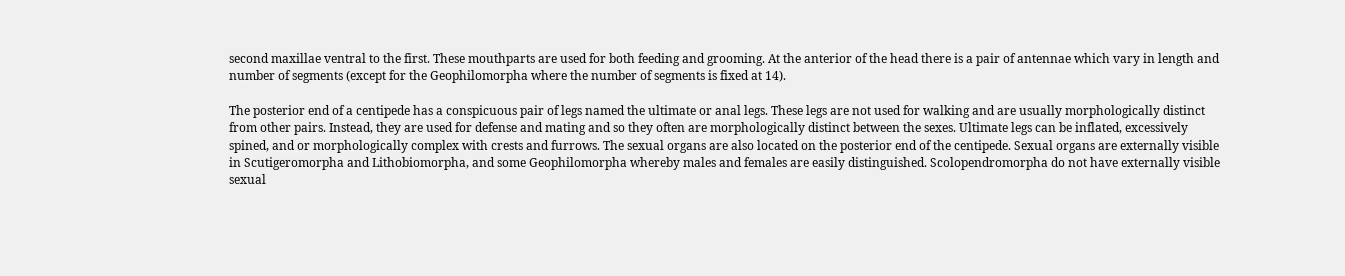second maxillae ventral to the first. These mouthparts are used for both feeding and grooming. At the anterior of the head there is a pair of antennae which vary in length and number of segments (except for the Geophilomorpha where the number of segments is fixed at 14).

The posterior end of a centipede has a conspicuous pair of legs named the ultimate or anal legs. These legs are not used for walking and are usually morphologically distinct from other pairs. Instead, they are used for defense and mating and so they often are morphologically distinct between the sexes. Ultimate legs can be inflated, excessively spined, and or morphologically complex with crests and furrows. The sexual organs are also located on the posterior end of the centipede. Sexual organs are externally visible in Scutigeromorpha and Lithobiomorpha, and some Geophilomorpha whereby males and females are easily distinguished. Scolopendromorpha do not have externally visible sexual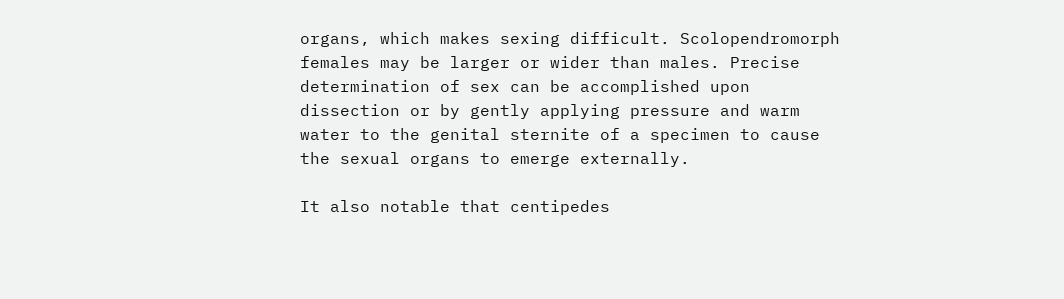organs, which makes sexing difficult. Scolopendromorph females may be larger or wider than males. Precise determination of sex can be accomplished upon dissection or by gently applying pressure and warm water to the genital sternite of a specimen to cause the sexual organs to emerge externally.

It also notable that centipedes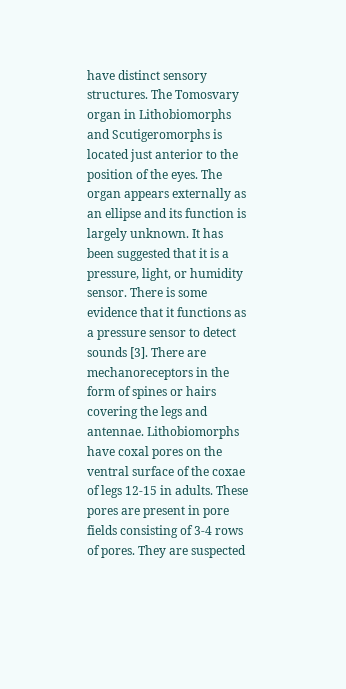have distinct sensory structures. The Tomosvary organ in Lithobiomorphs and Scutigeromorphs is located just anterior to the position of the eyes. The organ appears externally as an ellipse and its function is largely unknown. It has been suggested that it is a pressure, light, or humidity sensor. There is some evidence that it functions as a pressure sensor to detect sounds [3]. There are mechanoreceptors in the form of spines or hairs covering the legs and antennae. Lithobiomorphs have coxal pores on the ventral surface of the coxae of legs 12-15 in adults. These pores are present in pore fields consisting of 3-4 rows of pores. They are suspected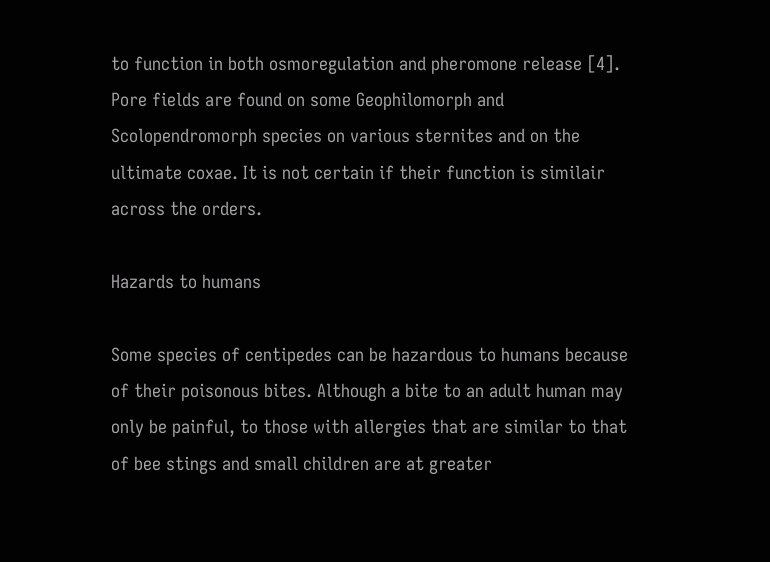to function in both osmoregulation and pheromone release [4]. Pore fields are found on some Geophilomorph and Scolopendromorph species on various sternites and on the ultimate coxae. It is not certain if their function is similair across the orders.

Hazards to humans

Some species of centipedes can be hazardous to humans because of their poisonous bites. Although a bite to an adult human may only be painful, to those with allergies that are similar to that of bee stings and small children are at greater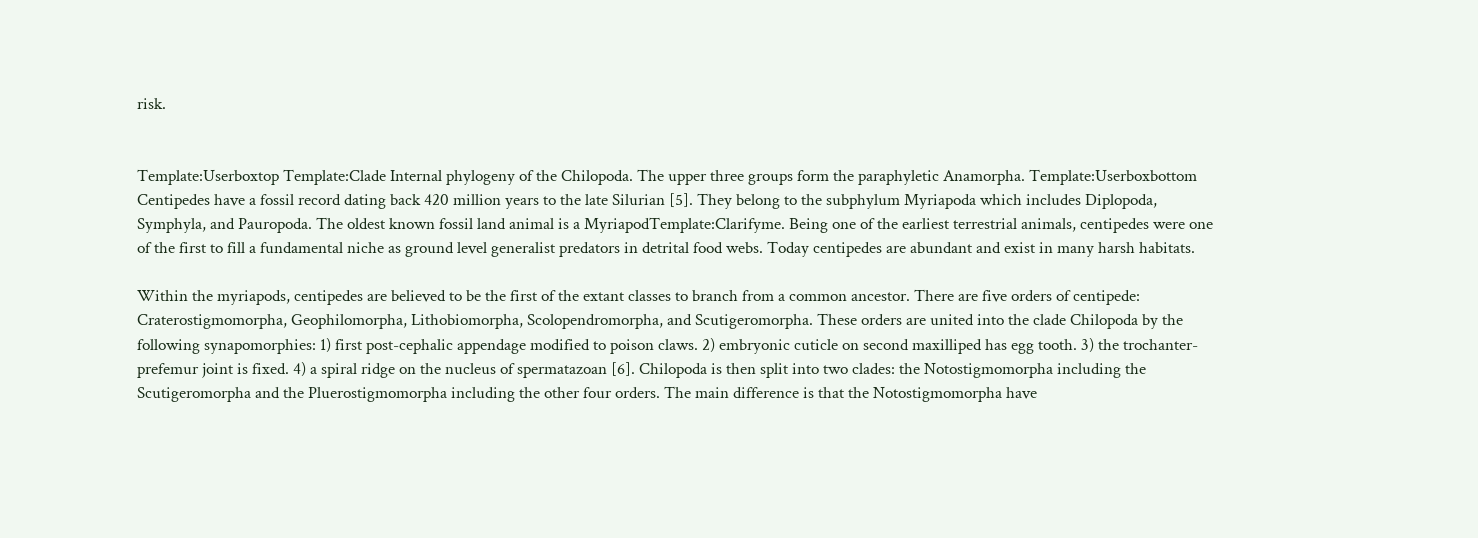risk.


Template:Userboxtop Template:Clade Internal phylogeny of the Chilopoda. The upper three groups form the paraphyletic Anamorpha. Template:Userboxbottom Centipedes have a fossil record dating back 420 million years to the late Silurian [5]. They belong to the subphylum Myriapoda which includes Diplopoda, Symphyla, and Pauropoda. The oldest known fossil land animal is a MyriapodTemplate:Clarifyme. Being one of the earliest terrestrial animals, centipedes were one of the first to fill a fundamental niche as ground level generalist predators in detrital food webs. Today centipedes are abundant and exist in many harsh habitats.

Within the myriapods, centipedes are believed to be the first of the extant classes to branch from a common ancestor. There are five orders of centipede: Craterostigmomorpha, Geophilomorpha, Lithobiomorpha, Scolopendromorpha, and Scutigeromorpha. These orders are united into the clade Chilopoda by the following synapomorphies: 1) first post-cephalic appendage modified to poison claws. 2) embryonic cuticle on second maxilliped has egg tooth. 3) the trochanter-prefemur joint is fixed. 4) a spiral ridge on the nucleus of spermatazoan [6]. Chilopoda is then split into two clades: the Notostigmomorpha including the Scutigeromorpha and the Pluerostigmomorpha including the other four orders. The main difference is that the Notostigmomorpha have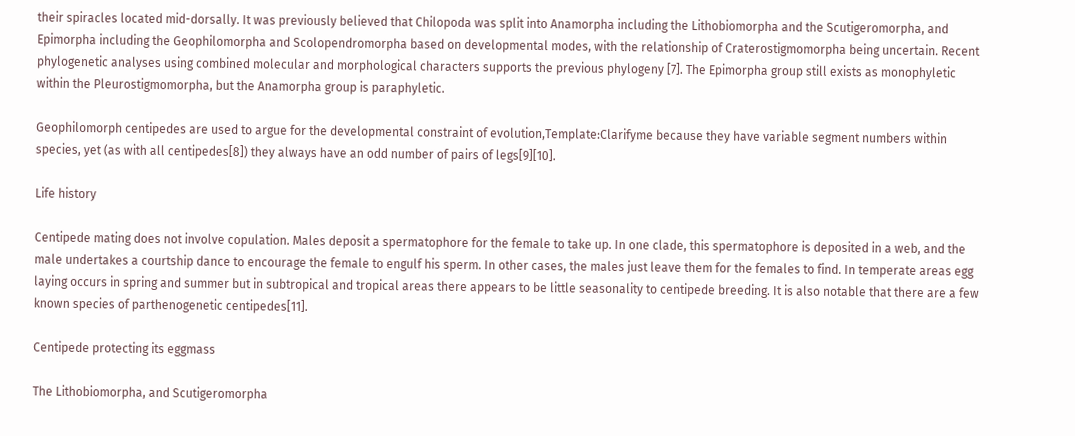their spiracles located mid-dorsally. It was previously believed that Chilopoda was split into Anamorpha including the Lithobiomorpha and the Scutigeromorpha, and Epimorpha including the Geophilomorpha and Scolopendromorpha based on developmental modes, with the relationship of Craterostigmomorpha being uncertain. Recent phylogenetic analyses using combined molecular and morphological characters supports the previous phylogeny [7]. The Epimorpha group still exists as monophyletic within the Pleurostigmomorpha, but the Anamorpha group is paraphyletic.

Geophilomorph centipedes are used to argue for the developmental constraint of evolution,Template:Clarifyme because they have variable segment numbers within species, yet (as with all centipedes[8]) they always have an odd number of pairs of legs[9][10].

Life history

Centipede mating does not involve copulation. Males deposit a spermatophore for the female to take up. In one clade, this spermatophore is deposited in a web, and the male undertakes a courtship dance to encourage the female to engulf his sperm. In other cases, the males just leave them for the females to find. In temperate areas egg laying occurs in spring and summer but in subtropical and tropical areas there appears to be little seasonality to centipede breeding. It is also notable that there are a few known species of parthenogenetic centipedes[11].

Centipede protecting its eggmass

The Lithobiomorpha, and Scutigeromorpha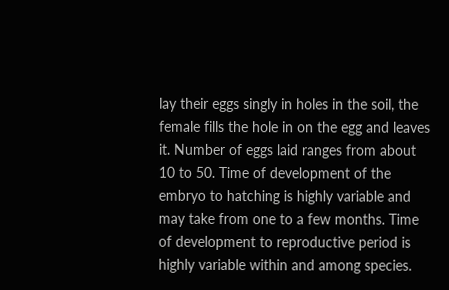lay their eggs singly in holes in the soil, the female fills the hole in on the egg and leaves it. Number of eggs laid ranges from about 10 to 50. Time of development of the embryo to hatching is highly variable and may take from one to a few months. Time of development to reproductive period is highly variable within and among species.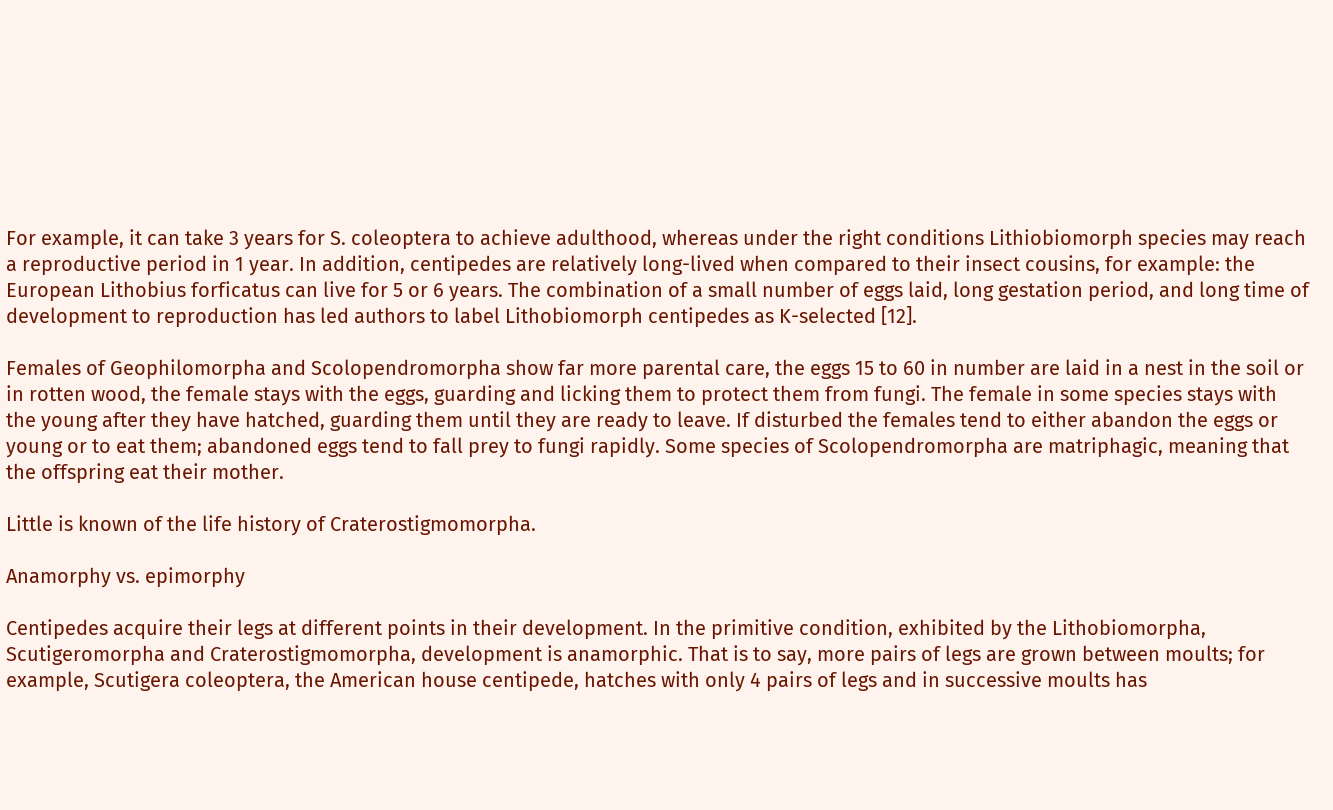For example, it can take 3 years for S. coleoptera to achieve adulthood, whereas under the right conditions Lithiobiomorph species may reach a reproductive period in 1 year. In addition, centipedes are relatively long-lived when compared to their insect cousins, for example: the European Lithobius forficatus can live for 5 or 6 years. The combination of a small number of eggs laid, long gestation period, and long time of development to reproduction has led authors to label Lithobiomorph centipedes as K-selected [12].

Females of Geophilomorpha and Scolopendromorpha show far more parental care, the eggs 15 to 60 in number are laid in a nest in the soil or in rotten wood, the female stays with the eggs, guarding and licking them to protect them from fungi. The female in some species stays with the young after they have hatched, guarding them until they are ready to leave. If disturbed the females tend to either abandon the eggs or young or to eat them; abandoned eggs tend to fall prey to fungi rapidly. Some species of Scolopendromorpha are matriphagic, meaning that the offspring eat their mother.

Little is known of the life history of Craterostigmomorpha.

Anamorphy vs. epimorphy

Centipedes acquire their legs at different points in their development. In the primitive condition, exhibited by the Lithobiomorpha, Scutigeromorpha and Craterostigmomorpha, development is anamorphic. That is to say, more pairs of legs are grown between moults; for example, Scutigera coleoptera, the American house centipede, hatches with only 4 pairs of legs and in successive moults has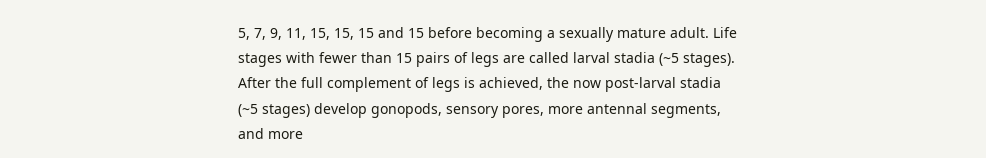5, 7, 9, 11, 15, 15, 15 and 15 before becoming a sexually mature adult. Life stages with fewer than 15 pairs of legs are called larval stadia (~5 stages). After the full complement of legs is achieved, the now post-larval stadia (~5 stages) develop gonopods, sensory pores, more antennal segments, and more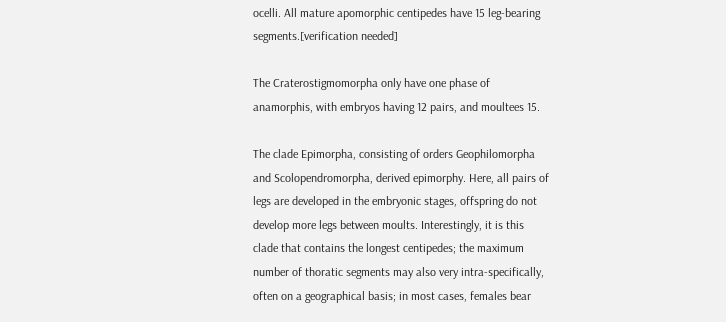ocelli. All mature apomorphic centipedes have 15 leg-bearing segments.[verification needed]

The Craterostigmomorpha only have one phase of anamorphis, with embryos having 12 pairs, and moultees 15.

The clade Epimorpha, consisting of orders Geophilomorpha and Scolopendromorpha, derived epimorphy. Here, all pairs of legs are developed in the embryonic stages, offspring do not develop more legs between moults. Interestingly, it is this clade that contains the longest centipedes; the maximum number of thoratic segments may also very intra-specifically, often on a geographical basis; in most cases, females bear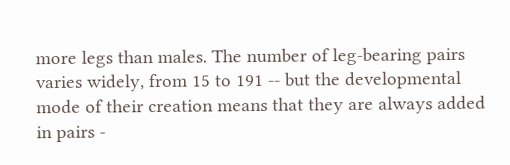more legs than males. The number of leg-bearing pairs varies widely, from 15 to 191 -- but the developmental mode of their creation means that they are always added in pairs -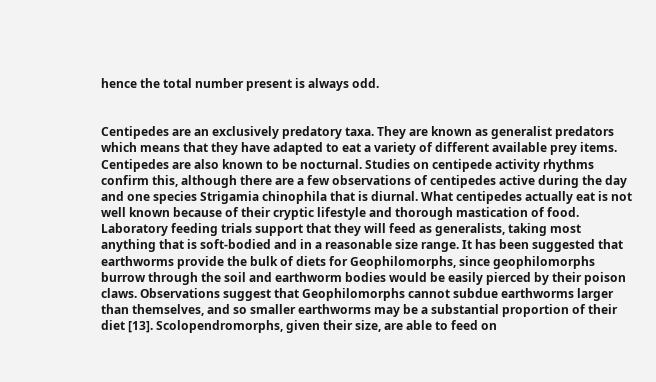hence the total number present is always odd.


Centipedes are an exclusively predatory taxa. They are known as generalist predators which means that they have adapted to eat a variety of different available prey items. Centipedes are also known to be nocturnal. Studies on centipede activity rhythms confirm this, although there are a few observations of centipedes active during the day and one species Strigamia chinophila that is diurnal. What centipedes actually eat is not well known because of their cryptic lifestyle and thorough mastication of food. Laboratory feeding trials support that they will feed as generalists, taking most anything that is soft-bodied and in a reasonable size range. It has been suggested that earthworms provide the bulk of diets for Geophilomorphs, since geophilomorphs burrow through the soil and earthworm bodies would be easily pierced by their poison claws. Observations suggest that Geophilomorphs cannot subdue earthworms larger than themselves, and so smaller earthworms may be a substantial proportion of their diet [13]. Scolopendromorphs, given their size, are able to feed on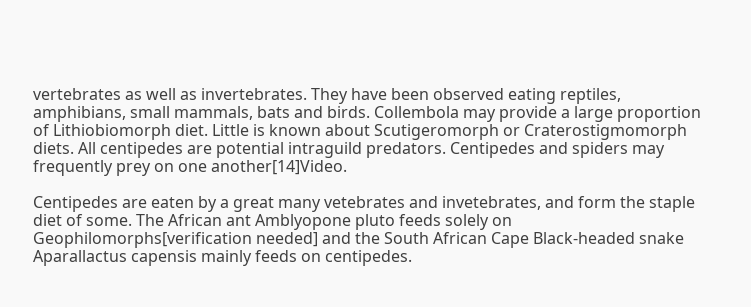vertebrates as well as invertebrates. They have been observed eating reptiles, amphibians, small mammals, bats and birds. Collembola may provide a large proportion of Lithiobiomorph diet. Little is known about Scutigeromorph or Craterostigmomorph diets. All centipedes are potential intraguild predators. Centipedes and spiders may frequently prey on one another[14]Video.

Centipedes are eaten by a great many vetebrates and invetebrates, and form the staple diet of some. The African ant Amblyopone pluto feeds solely on Geophilomorphs[verification needed] and the South African Cape Black-headed snake Aparallactus capensis mainly feeds on centipedes.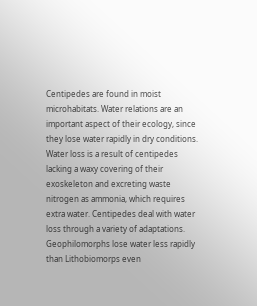Centipedes are found in moist microhabitats. Water relations are an important aspect of their ecology, since they lose water rapidly in dry conditions. Water loss is a result of centipedes lacking a waxy covering of their exoskeleton and excreting waste nitrogen as ammonia, which requires extra water. Centipedes deal with water loss through a variety of adaptations. Geophilomorphs lose water less rapidly than Lithobiomorps even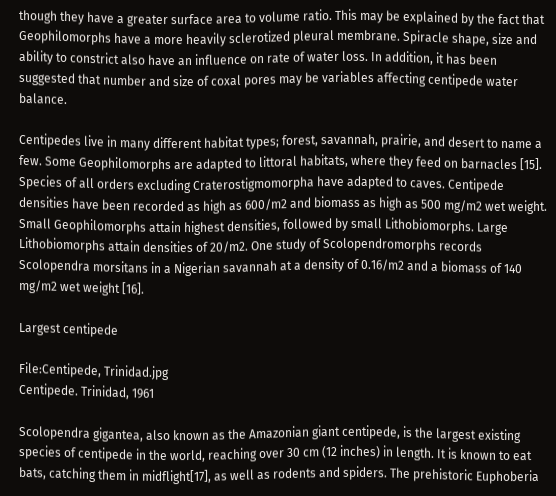though they have a greater surface area to volume ratio. This may be explained by the fact that Geophilomorphs have a more heavily sclerotized pleural membrane. Spiracle shape, size and ability to constrict also have an influence on rate of water loss. In addition, it has been suggested that number and size of coxal pores may be variables affecting centipede water balance.

Centipedes live in many different habitat types; forest, savannah, prairie, and desert to name a few. Some Geophilomorphs are adapted to littoral habitats, where they feed on barnacles [15]. Species of all orders excluding Craterostigmomorpha have adapted to caves. Centipede densities have been recorded as high as 600/m2 and biomass as high as 500 mg/m2 wet weight. Small Geophilomorphs attain highest densities, followed by small Lithobiomorphs. Large Lithobiomorphs attain densities of 20/m2. One study of Scolopendromorphs records Scolopendra morsitans in a Nigerian savannah at a density of 0.16/m2 and a biomass of 140 mg/m2 wet weight [16].

Largest centipede

File:Centipede, Trinidad.jpg
Centipede. Trinidad, 1961

Scolopendra gigantea, also known as the Amazonian giant centipede, is the largest existing species of centipede in the world, reaching over 30 cm (12 inches) in length. It is known to eat bats, catching them in midflight[17], as well as rodents and spiders. The prehistoric Euphoberia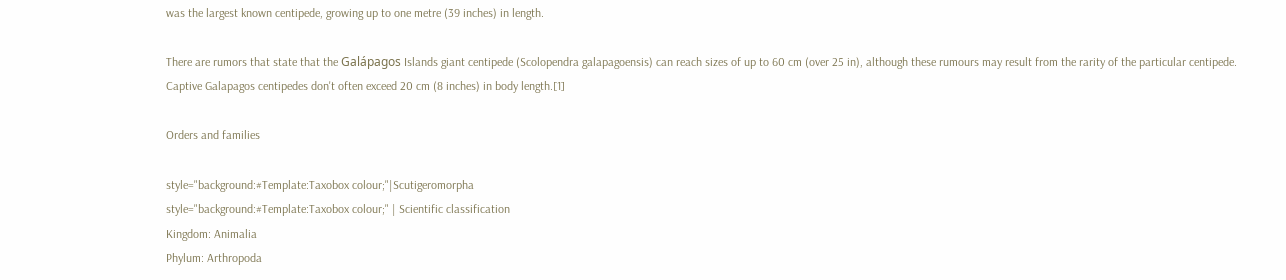was the largest known centipede, growing up to one metre (39 inches) in length.

There are rumors that state that the Galápagos Islands giant centipede (Scolopendra galapagoensis) can reach sizes of up to 60 cm (over 25 in), although these rumours may result from the rarity of the particular centipede. Captive Galapagos centipedes don't often exceed 20 cm (8 inches) in body length.[1]

Orders and families

style="background:#Template:Taxobox colour;"|Scutigeromorpha
style="background:#Template:Taxobox colour;" | Scientific classification
Kingdom: Animalia
Phylum: Arthropoda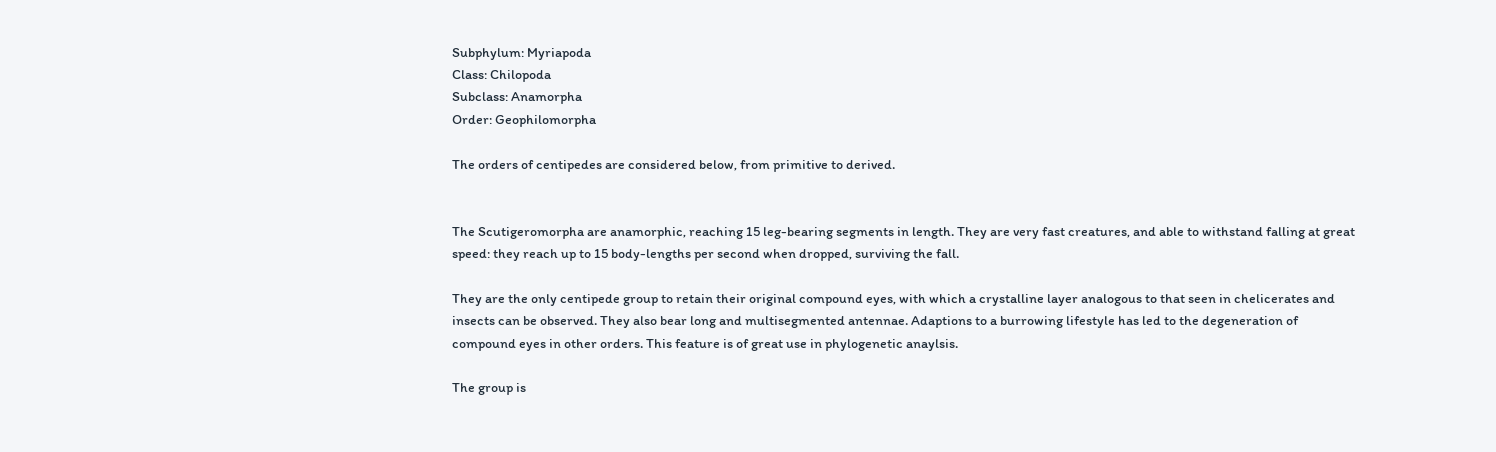Subphylum: Myriapoda
Class: Chilopoda
Subclass: Anamorpha
Order: Geophilomorpha

The orders of centipedes are considered below, from primitive to derived.


The Scutigeromorpha are anamorphic, reaching 15 leg-bearing segments in length. They are very fast creatures, and able to withstand falling at great speed: they reach up to 15 body-lengths per second when dropped, surviving the fall.

They are the only centipede group to retain their original compound eyes, with which a crystalline layer analogous to that seen in chelicerates and insects can be observed. They also bear long and multisegmented antennae. Adaptions to a burrowing lifestyle has led to the degeneration of compound eyes in other orders. This feature is of great use in phylogenetic anaylsis.

The group is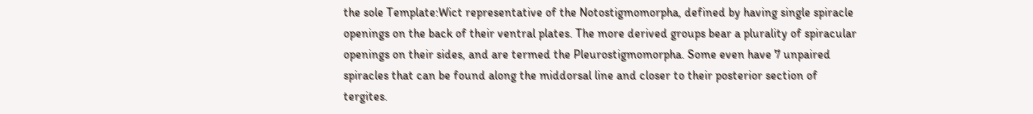the sole Template:Wict representative of the Notostigmomorpha, defined by having single spiracle openings on the back of their ventral plates. The more derived groups bear a plurality of spiracular openings on their sides, and are termed the Pleurostigmomorpha. Some even have 7 unpaired spiracles that can be found along the middorsal line and closer to their posterior section of tergites.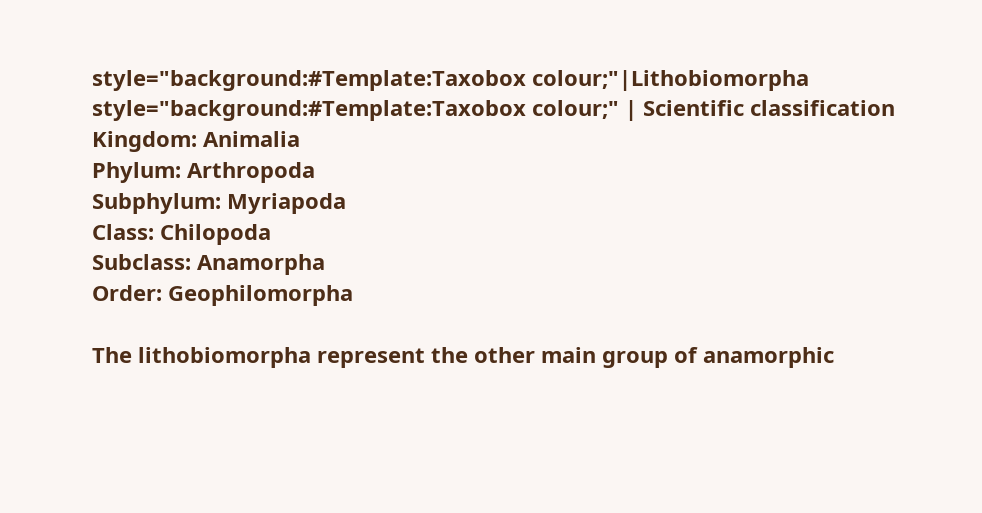style="background:#Template:Taxobox colour;"|Lithobiomorpha
style="background:#Template:Taxobox colour;" | Scientific classification
Kingdom: Animalia
Phylum: Arthropoda
Subphylum: Myriapoda
Class: Chilopoda
Subclass: Anamorpha
Order: Geophilomorpha

The lithobiomorpha represent the other main group of anamorphic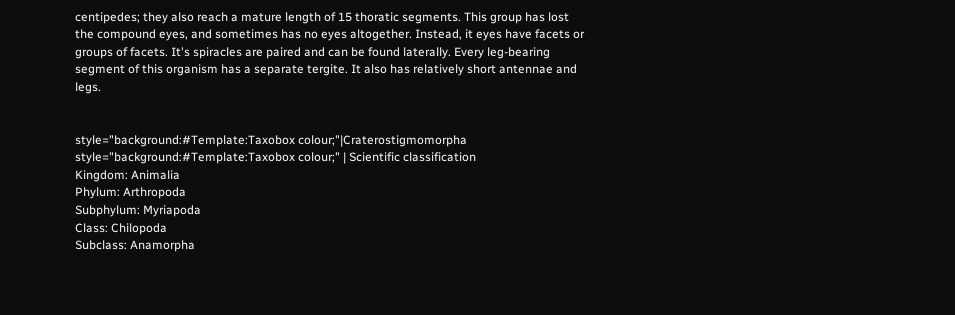centipedes; they also reach a mature length of 15 thoratic segments. This group has lost the compound eyes, and sometimes has no eyes altogether. Instead, it eyes have facets or groups of facets. It's spiracles are paired and can be found laterally. Every leg-bearing segment of this organism has a separate tergite. It also has relatively short antennae and legs.


style="background:#Template:Taxobox colour;"|Craterostigmomorpha
style="background:#Template:Taxobox colour;" | Scientific classification
Kingdom: Animalia
Phylum: Arthropoda
Subphylum: Myriapoda
Class: Chilopoda
Subclass: Anamorpha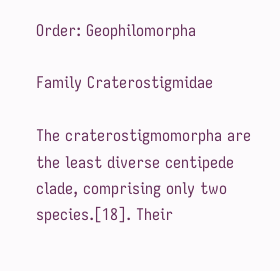Order: Geophilomorpha

Family Craterostigmidae

The craterostigmomorpha are the least diverse centipede clade, comprising only two species.[18]. Their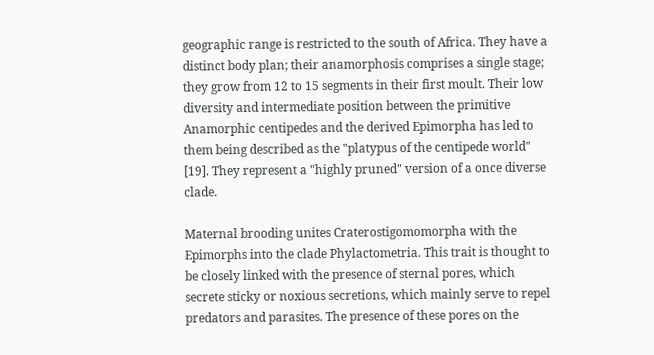geographic range is restricted to the south of Africa. They have a distinct body plan; their anamorphosis comprises a single stage; they grow from 12 to 15 segments in their first moult. Their low diversity and intermediate position between the primitive Anamorphic centipedes and the derived Epimorpha has led to them being described as the "platypus of the centipede world" [19]. They represent a "highly pruned" version of a once diverse clade.

Maternal brooding unites Craterostigomomorpha with the Epimorphs into the clade Phylactometria. This trait is thought to be closely linked with the presence of sternal pores, which secrete sticky or noxious secretions, which mainly serve to repel predators and parasites. The presence of these pores on the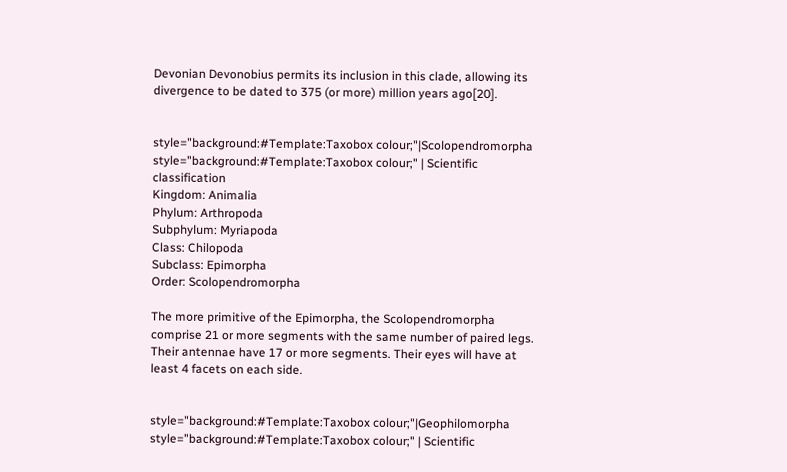Devonian Devonobius permits its inclusion in this clade, allowing its divergence to be dated to 375 (or more) million years ago[20].


style="background:#Template:Taxobox colour;"|Scolopendromorpha
style="background:#Template:Taxobox colour;" | Scientific classification
Kingdom: Animalia
Phylum: Arthropoda
Subphylum: Myriapoda
Class: Chilopoda
Subclass: Epimorpha
Order: Scolopendromorpha

The more primitive of the Epimorpha, the Scolopendromorpha comprise 21 or more segments with the same number of paired legs. Their antennae have 17 or more segments. Their eyes will have at least 4 facets on each side.


style="background:#Template:Taxobox colour;"|Geophilomorpha
style="background:#Template:Taxobox colour;" | Scientific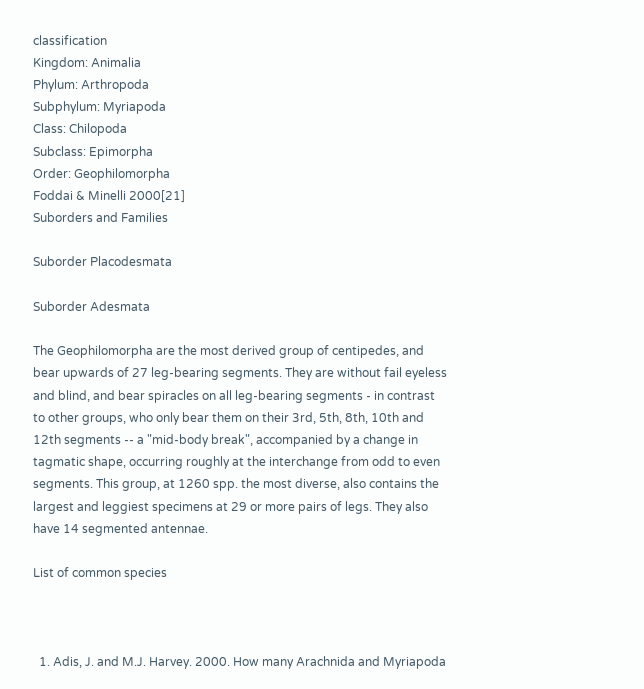classification
Kingdom: Animalia
Phylum: Arthropoda
Subphylum: Myriapoda
Class: Chilopoda
Subclass: Epimorpha
Order: Geophilomorpha
Foddai & Minelli 2000[21]
Suborders and Families

Suborder Placodesmata

Suborder Adesmata

The Geophilomorpha are the most derived group of centipedes, and bear upwards of 27 leg-bearing segments. They are without fail eyeless and blind, and bear spiracles on all leg-bearing segments - in contrast to other groups, who only bear them on their 3rd, 5th, 8th, 10th and 12th segments -- a "mid-body break", accompanied by a change in tagmatic shape, occurring roughly at the interchange from odd to even segments. This group, at 1260 spp. the most diverse, also contains the largest and leggiest specimens at 29 or more pairs of legs. They also have 14 segmented antennae.

List of common species



  1. Adis, J. and M.J. Harvey. 2000. How many Arachnida and Myriapoda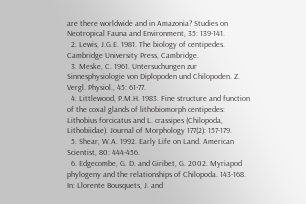are there worldwide and in Amazonia? Studies on Neotropical Fauna and Environment, 35: 139-141.
  2. Lewis, J.G.E. 1981. The biology of centipedes. Cambridge University Press, Cambridge.
  3. Meske, C. 1961. Untersuchungen zur Sinnesphysiologie von Diplopoden und Chilopoden. Z. Vergl. Physiol., 45: 61-77.
  4. Littlewood, P.M.H. 1983. Fine structure and function of the coxal glands of lithobiomorph centipedes: Lithobius forcicatus and L. crassipes (Chilopoda, Lithobiidae). Journal of Morphology 177(2): 157-179.
  5. Shear, W.A. 1992. Early Life on Land. American Scientist, 80: 444-456.
  6. Edgecombe, G. D. and Giribet, G. 2002. Myriapod phylogeny and the relationships of Chilopoda. 143-168. In: Llorente Bousquets, J. and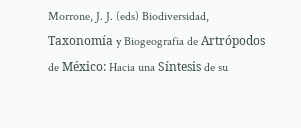Morrone, J. J. (eds) Biodiversidad, Taxonomía y Biogeografia de Artrópodos de México: Hacia una Síntesis de su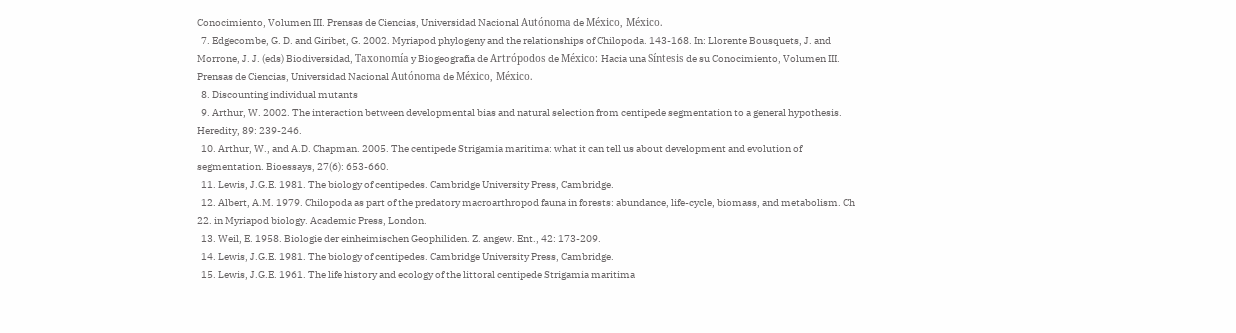Conocimiento, Volumen III. Prensas de Ciencias, Universidad Nacional Autónoma de México, México.
  7. Edgecombe, G. D. and Giribet, G. 2002. Myriapod phylogeny and the relationships of Chilopoda. 143-168. In: Llorente Bousquets, J. and Morrone, J. J. (eds) Biodiversidad, Taxonomía y Biogeografia de Artrópodos de México: Hacia una Síntesis de su Conocimiento, Volumen III. Prensas de Ciencias, Universidad Nacional Autónoma de México, México.
  8. Discounting individual mutants
  9. Arthur, W. 2002. The interaction between developmental bias and natural selection from centipede segmentation to a general hypothesis. Heredity, 89: 239-246.
  10. Arthur, W., and A.D. Chapman. 2005. The centipede Strigamia maritima: what it can tell us about development and evolution of segmentation. Bioessays, 27(6): 653-660.
  11. Lewis, J.G.E. 1981. The biology of centipedes. Cambridge University Press, Cambridge.
  12. Albert, A.M. 1979. Chilopoda as part of the predatory macroarthropod fauna in forests: abundance, life-cycle, biomass, and metabolism. Ch 22. in Myriapod biology. Academic Press, London.
  13. Weil, E. 1958. Biologie der einheimischen Geophiliden. Z. angew. Ent., 42: 173-209.
  14. Lewis, J.G.E. 1981. The biology of centipedes. Cambridge University Press, Cambridge.
  15. Lewis, J.G.E. 1961. The life history and ecology of the littoral centipede Strigamia maritima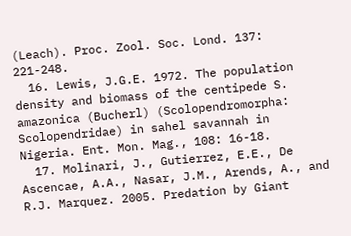(Leach). Proc. Zool. Soc. Lond. 137: 221-248.
  16. Lewis, J.G.E. 1972. The population density and biomass of the centipede S. amazonica (Bucherl) (Scolopendromorpha: Scolopendridae) in sahel savannah in Nigeria. Ent. Mon. Mag., 108: 16-18.
  17. Molinari, J., Gutierrez, E.E., De Ascencae, A.A., Nasar, J.M., Arends, A., and R.J. Marquez. 2005. Predation by Giant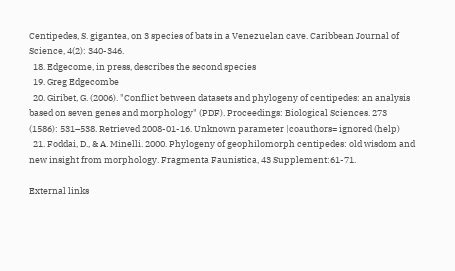Centipedes, S. gigantea, on 3 species of bats in a Venezuelan cave. Caribbean Journal of Science, 4(2): 340-346.
  18. Edgecome, in press, describes the second species
  19. Greg Edgecombe
  20. Giribet, G. (2006). "Conflict between datasets and phylogeny of centipedes: an analysis based on seven genes and morphology" (PDF). Proceedings: Biological Sciences. 273 (1586): 531–538. Retrieved 2008-01-16. Unknown parameter |coauthors= ignored (help)
  21. Foddai, D., & A. Minelli. 2000. Phylogeny of geophilomorph centipedes: old wisdom and new insight from morphology. Fragmenta Faunistica, 43 Supplement:61-71.

External links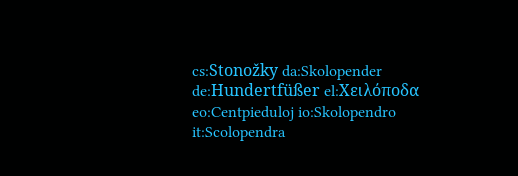cs:Stonožky da:Skolopender de:Hundertfüßer el:Χειλόποδα eo:Centpieduloj io:Skolopendro it:Scolopendra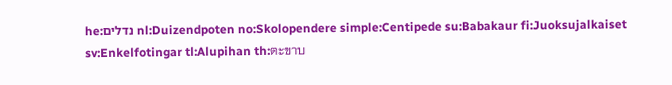he:נדלים nl:Duizendpoten no:Skolopendere simple:Centipede su:Babakaur fi:Juoksujalkaiset sv:Enkelfotingar tl:Alupihan th:ตะขาบ